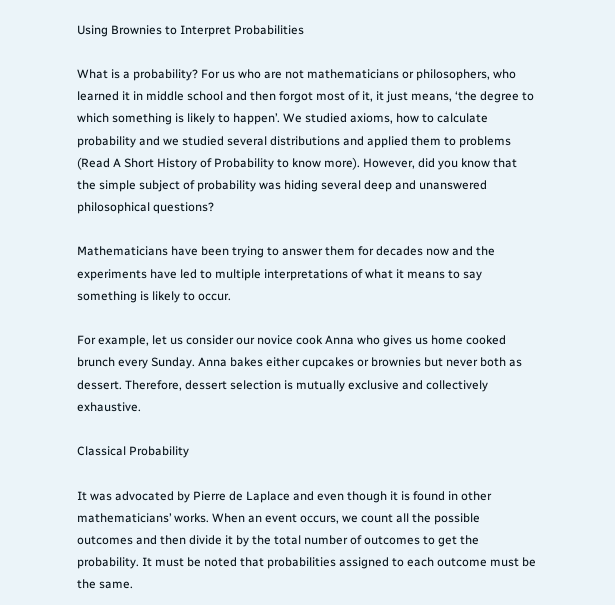Using Brownies to Interpret Probabilities

What is a probability? For us who are not mathematicians or philosophers, who learned it in middle school and then forgot most of it, it just means, ‘the degree to which something is likely to happen’. We studied axioms, how to calculate probability and we studied several distributions and applied them to problems (Read A Short History of Probability to know more). However, did you know that the simple subject of probability was hiding several deep and unanswered philosophical questions?

Mathematicians have been trying to answer them for decades now and the experiments have led to multiple interpretations of what it means to say something is likely to occur.

For example, let us consider our novice cook Anna who gives us home cooked brunch every Sunday. Anna bakes either cupcakes or brownies but never both as dessert. Therefore, dessert selection is mutually exclusive and collectively exhaustive.

Classical Probability

It was advocated by Pierre de Laplace and even though it is found in other mathematicians’ works. When an event occurs, we count all the possible outcomes and then divide it by the total number of outcomes to get the probability. It must be noted that probabilities assigned to each outcome must be the same.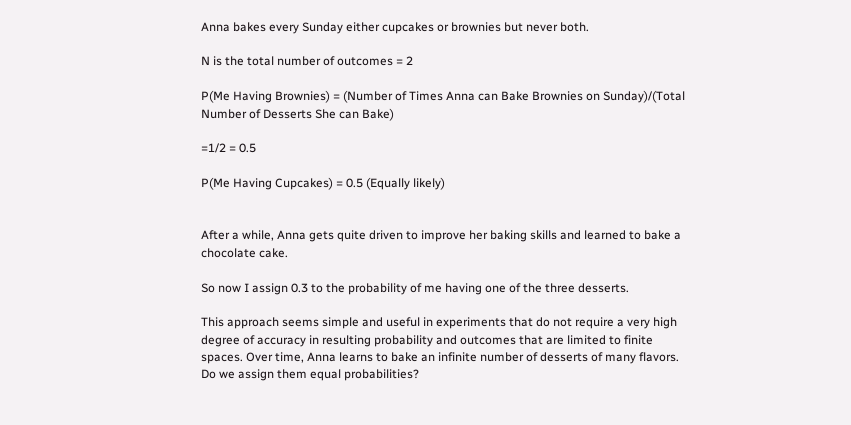Anna bakes every Sunday either cupcakes or brownies but never both.

N is the total number of outcomes = 2

P(Me Having Brownies) = (Number of Times Anna can Bake Brownies on Sunday)/(Total Number of Desserts She can Bake)

=1/2 = 0.5

P(Me Having Cupcakes) = 0.5 (Equally likely)


After a while, Anna gets quite driven to improve her baking skills and learned to bake a chocolate cake.

So now I assign 0.3 to the probability of me having one of the three desserts.

This approach seems simple and useful in experiments that do not require a very high degree of accuracy in resulting probability and outcomes that are limited to finite spaces. Over time, Anna learns to bake an infinite number of desserts of many flavors. Do we assign them equal probabilities?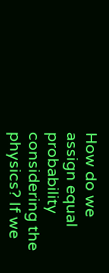How do we assign equal probability considering the physics? If we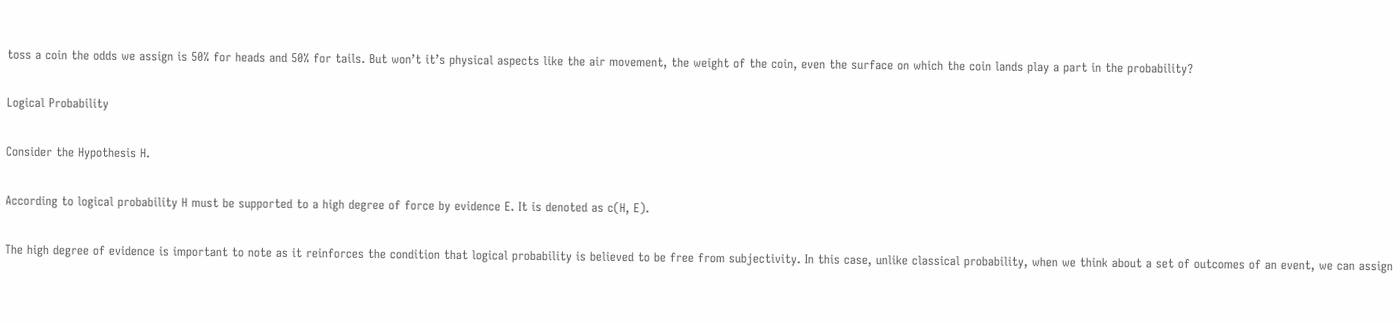toss a coin the odds we assign is 50% for heads and 50% for tails. But won’t it’s physical aspects like the air movement, the weight of the coin, even the surface on which the coin lands play a part in the probability?

Logical Probability

Consider the Hypothesis H.

According to logical probability H must be supported to a high degree of force by evidence E. It is denoted as c(H, E).

The high degree of evidence is important to note as it reinforces the condition that logical probability is believed to be free from subjectivity. In this case, unlike classical probability, when we think about a set of outcomes of an event, we can assign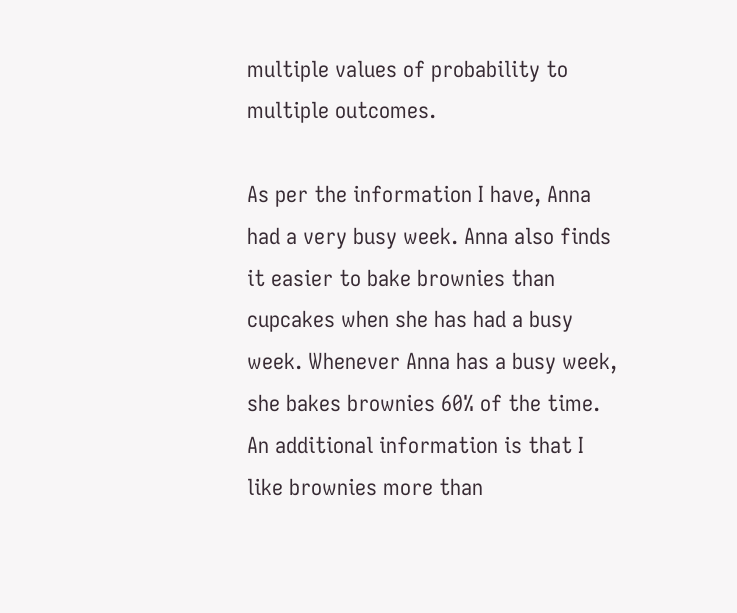multiple values of probability to multiple outcomes.

As per the information I have, Anna had a very busy week. Anna also finds it easier to bake brownies than cupcakes when she has had a busy week. Whenever Anna has a busy week, she bakes brownies 60% of the time. An additional information is that I like brownies more than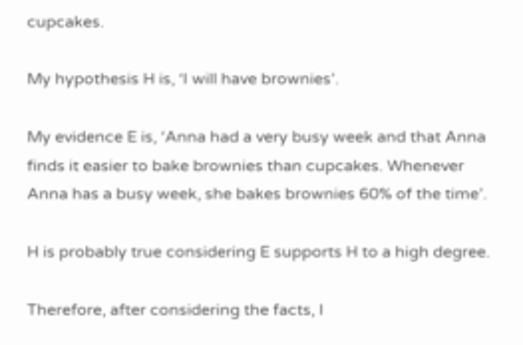cupcakes.

My hypothesis H is, ‘I will have brownies’.

My evidence E is, ‘Anna had a very busy week and that Anna finds it easier to bake brownies than cupcakes. Whenever Anna has a busy week, she bakes brownies 60% of the time’.

H is probably true considering E supports H to a high degree.

Therefore, after considering the facts, I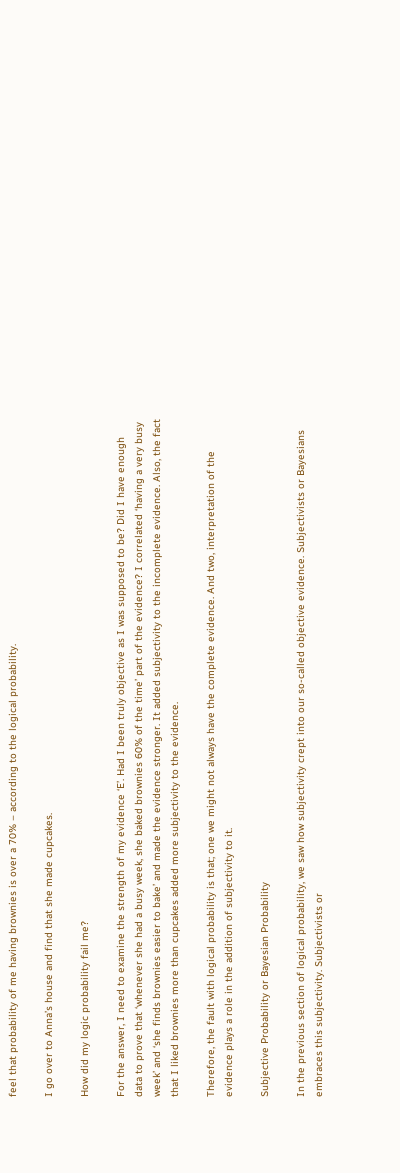feel that probability of me having brownies is over a 70% – according to the logical probability.

I go over to Anna’s house and find that she made cupcakes.

How did my logic probability fail me?

For the answer, I need to examine the strength of my evidence ‘E’. Had I been truly objective as I was supposed to be? Did I have enough data to prove that ‘whenever she had a busy week, she baked brownies 60% of the time’ part of the evidence? I correlated ‘having a very busy week’ and ‘she finds brownies easier to bake’ and made the evidence stronger. It added subjectivity to the incomplete evidence. Also, the fact that I liked brownies more than cupcakes added more subjectivity to the evidence.

Therefore, the fault with logical probability is that; one we might not always have the complete evidence. And two, interpretation of the evidence plays a role in the addition of subjectivity to it.

Subjective Probability or Bayesian Probability

In the previous section of logical probability, we saw how subjectivity crept into our so-called objective evidence. Subjectivists or Bayesians embraces this subjectivity. Subjectivists or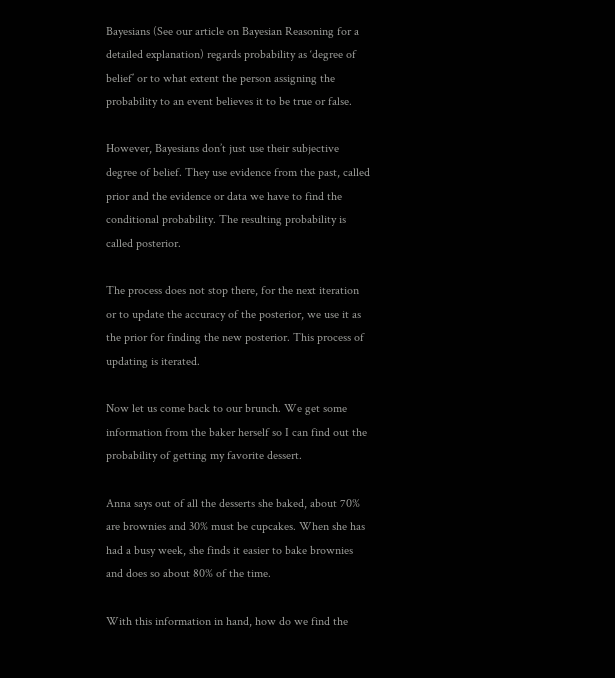Bayesians (See our article on Bayesian Reasoning for a detailed explanation) regards probability as ‘degree of belief’ or to what extent the person assigning the probability to an event believes it to be true or false.

However, Bayesians don’t just use their subjective degree of belief. They use evidence from the past, called prior and the evidence or data we have to find the conditional probability. The resulting probability is called posterior.

The process does not stop there, for the next iteration or to update the accuracy of the posterior, we use it as the prior for finding the new posterior. This process of updating is iterated.

Now let us come back to our brunch. We get some information from the baker herself so I can find out the probability of getting my favorite dessert.

Anna says out of all the desserts she baked, about 70% are brownies and 30% must be cupcakes. When she has had a busy week, she finds it easier to bake brownies and does so about 80% of the time.

With this information in hand, how do we find the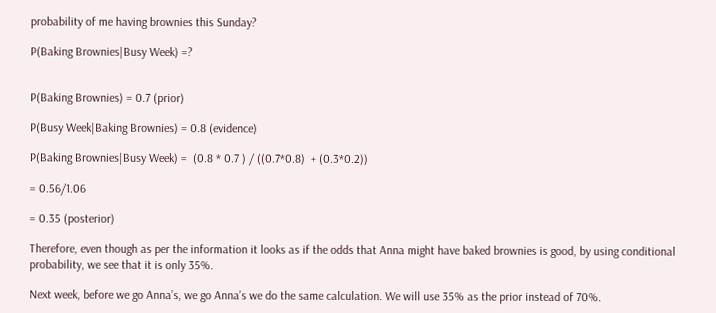probability of me having brownies this Sunday?

P(Baking Brownies|Busy Week) =?


P(Baking Brownies) = 0.7 (prior)

P(Busy Week|Baking Brownies) = 0.8 (evidence)

P(Baking Brownies|Busy Week) =  (0.8 * 0.7 ) / ((0.7*0.8)  + (0.3*0.2))

= 0.56/1.06

= 0.35 (posterior)

Therefore, even though as per the information it looks as if the odds that Anna might have baked brownies is good, by using conditional probability, we see that it is only 35%.

Next week, before we go Anna’s, we go Anna’s we do the same calculation. We will use 35% as the prior instead of 70%.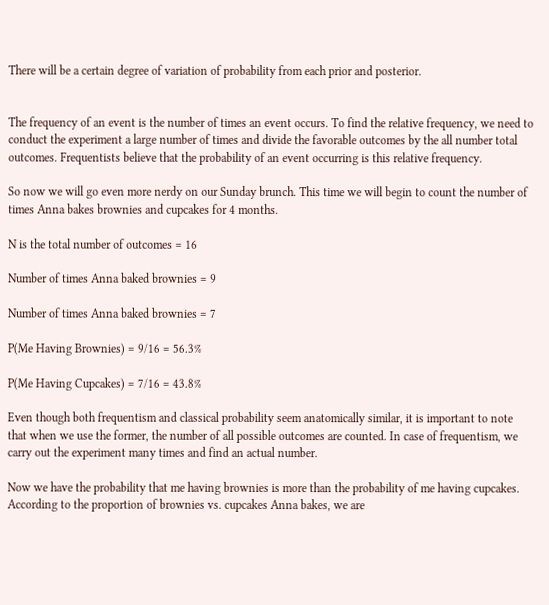There will be a certain degree of variation of probability from each prior and posterior.


The frequency of an event is the number of times an event occurs. To find the relative frequency, we need to conduct the experiment a large number of times and divide the favorable outcomes by the all number total outcomes. Frequentists believe that the probability of an event occurring is this relative frequency.

So now we will go even more nerdy on our Sunday brunch. This time we will begin to count the number of times Anna bakes brownies and cupcakes for 4 months.

N is the total number of outcomes = 16

Number of times Anna baked brownies = 9

Number of times Anna baked brownies = 7

P(Me Having Brownies) = 9/16 = 56.3%

P(Me Having Cupcakes) = 7/16 = 43.8%

Even though both frequentism and classical probability seem anatomically similar, it is important to note that when we use the former, the number of all possible outcomes are counted. In case of frequentism, we carry out the experiment many times and find an actual number.

Now we have the probability that me having brownies is more than the probability of me having cupcakes. According to the proportion of brownies vs. cupcakes Anna bakes, we are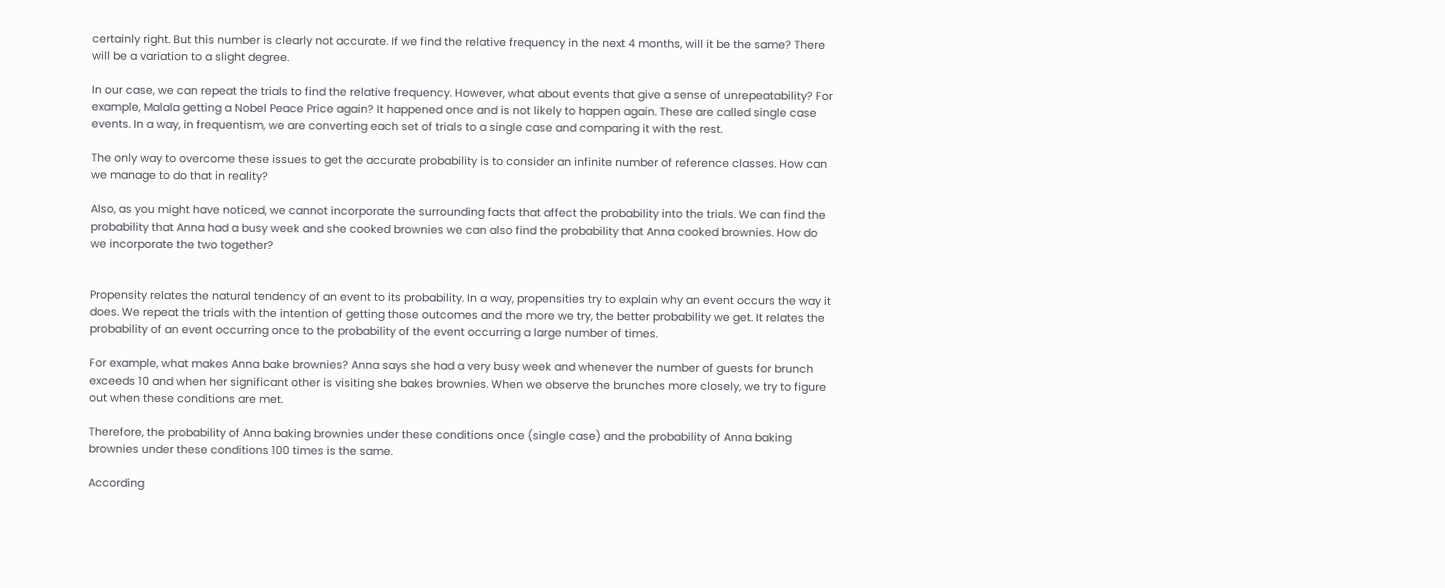certainly right. But this number is clearly not accurate. If we find the relative frequency in the next 4 months, will it be the same? There will be a variation to a slight degree.

In our case, we can repeat the trials to find the relative frequency. However, what about events that give a sense of unrepeatability? For example, Malala getting a Nobel Peace Price again? It happened once and is not likely to happen again. These are called single case events. In a way, in frequentism, we are converting each set of trials to a single case and comparing it with the rest.

The only way to overcome these issues to get the accurate probability is to consider an infinite number of reference classes. How can we manage to do that in reality?

Also, as you might have noticed, we cannot incorporate the surrounding facts that affect the probability into the trials. We can find the probability that Anna had a busy week and she cooked brownies we can also find the probability that Anna cooked brownies. How do we incorporate the two together?


Propensity relates the natural tendency of an event to its probability. In a way, propensities try to explain why an event occurs the way it does. We repeat the trials with the intention of getting those outcomes and the more we try, the better probability we get. It relates the probability of an event occurring once to the probability of the event occurring a large number of times.

For example, what makes Anna bake brownies? Anna says she had a very busy week and whenever the number of guests for brunch exceeds 10 and when her significant other is visiting she bakes brownies. When we observe the brunches more closely, we try to figure out when these conditions are met.

Therefore, the probability of Anna baking brownies under these conditions once (single case) and the probability of Anna baking brownies under these conditions 100 times is the same.

According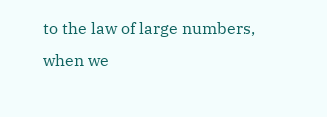to the law of large numbers, when we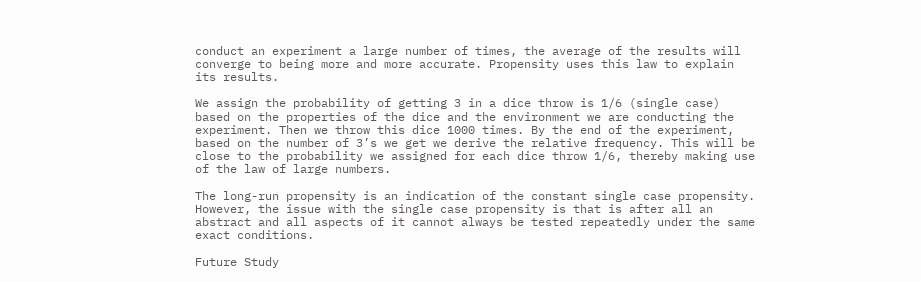conduct an experiment a large number of times, the average of the results will converge to being more and more accurate. Propensity uses this law to explain its results.

We assign the probability of getting 3 in a dice throw is 1/6 (single case) based on the properties of the dice and the environment we are conducting the experiment. Then we throw this dice 1000 times. By the end of the experiment, based on the number of 3’s we get we derive the relative frequency. This will be close to the probability we assigned for each dice throw 1/6, thereby making use of the law of large numbers.

The long-run propensity is an indication of the constant single case propensity. However, the issue with the single case propensity is that is after all an abstract and all aspects of it cannot always be tested repeatedly under the same exact conditions.

Future Study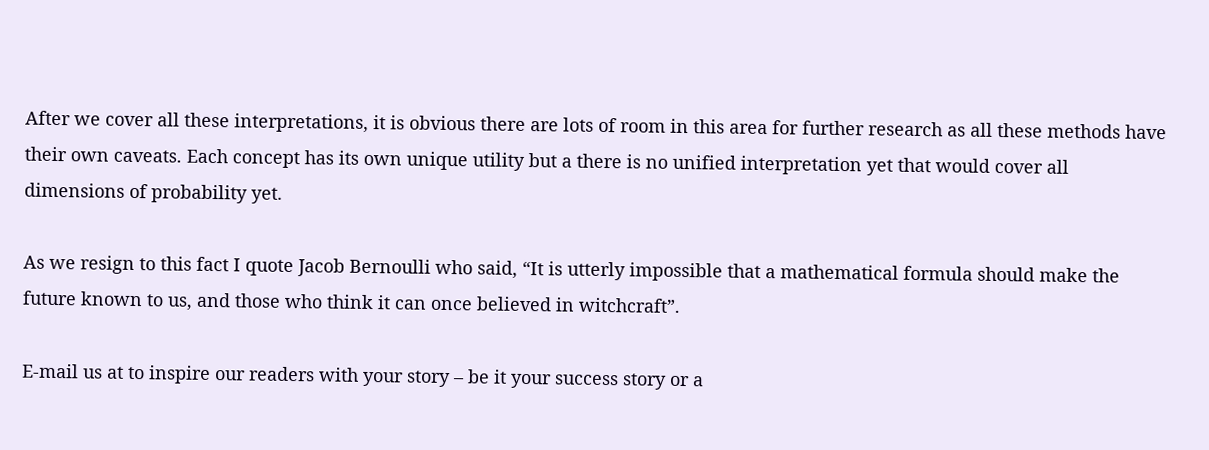After we cover all these interpretations, it is obvious there are lots of room in this area for further research as all these methods have their own caveats. Each concept has its own unique utility but a there is no unified interpretation yet that would cover all dimensions of probability yet.

As we resign to this fact I quote Jacob Bernoulli who said, “It is utterly impossible that a mathematical formula should make the future known to us, and those who think it can once believed in witchcraft”.

E-mail us at to inspire our readers with your story – be it your success story or a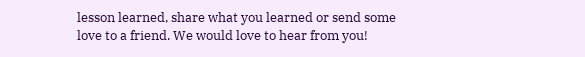lesson learned, share what you learned or send some love to a friend. We would love to hear from you!